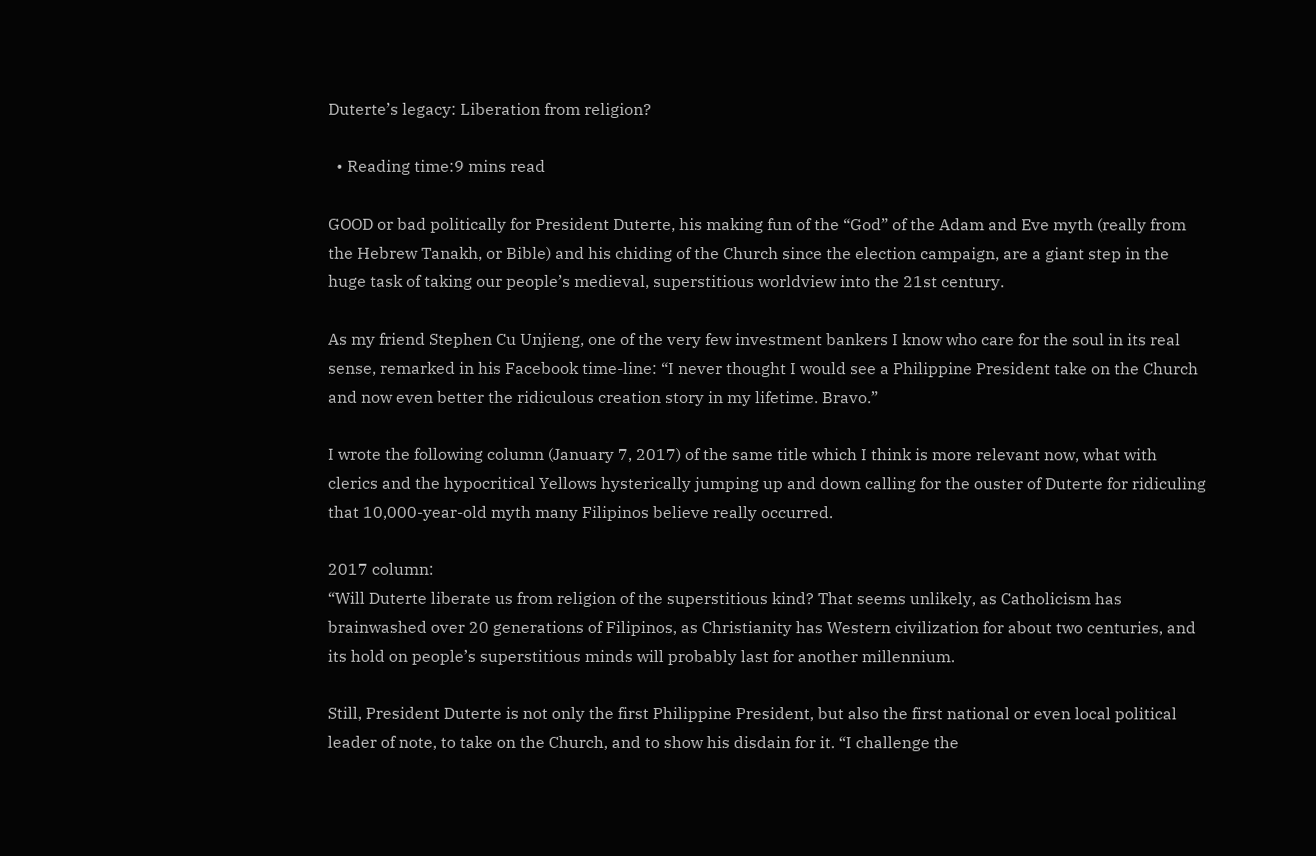Duterte’s legacy: Liberation from religion?

  • Reading time:9 mins read

GOOD or bad politically for President Duterte, his making fun of the “God” of the Adam and Eve myth (really from the Hebrew Tanakh, or Bible) and his chiding of the Church since the election campaign, are a giant step in the huge task of taking our people’s medieval, superstitious worldview into the 21st century.

As my friend Stephen Cu Unjieng, one of the very few investment bankers I know who care for the soul in its real sense, remarked in his Facebook time-line: “I never thought I would see a Philippine President take on the Church and now even better the ridiculous creation story in my lifetime. Bravo.”

I wrote the following column (January 7, 2017) of the same title which I think is more relevant now, what with clerics and the hypocritical Yellows hysterically jumping up and down calling for the ouster of Duterte for ridiculing that 10,000-year-old myth many Filipinos believe really occurred.

2017 column:
“Will Duterte liberate us from religion of the superstitious kind? That seems unlikely, as Catholicism has brainwashed over 20 generations of Filipinos, as Christianity has Western civilization for about two centuries, and its hold on people’s superstitious minds will probably last for another millennium.

Still, President Duterte is not only the first Philippine President, but also the first national or even local political leader of note, to take on the Church, and to show his disdain for it. “I challenge the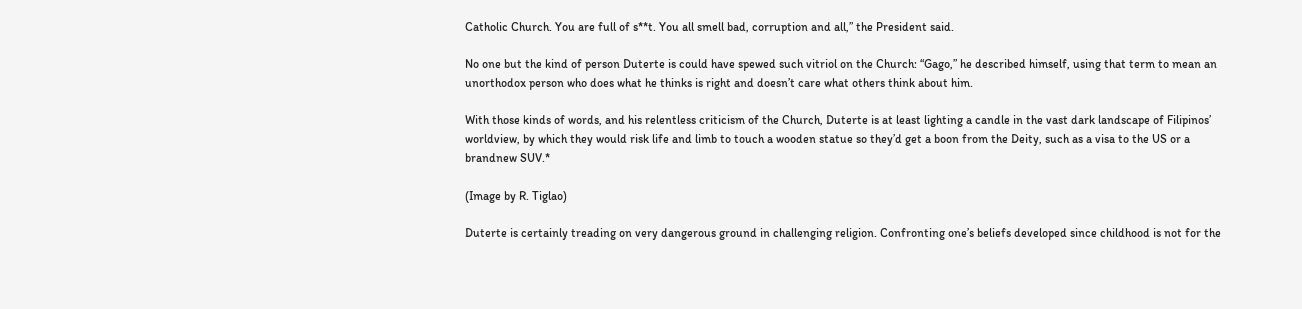Catholic Church. You are full of s**t. You all smell bad, corruption and all,” the President said.

No one but the kind of person Duterte is could have spewed such vitriol on the Church: “Gago,” he described himself, using that term to mean an unorthodox person who does what he thinks is right and doesn’t care what others think about him.

With those kinds of words, and his relentless criticism of the Church, Duterte is at least lighting a candle in the vast dark landscape of Filipinos’ worldview, by which they would risk life and limb to touch a wooden statue so they’d get a boon from the Deity, such as a visa to the US or a brandnew SUV.*

(Image by R. Tiglao)

Duterte is certainly treading on very dangerous ground in challenging religion. Confronting one’s beliefs developed since childhood is not for the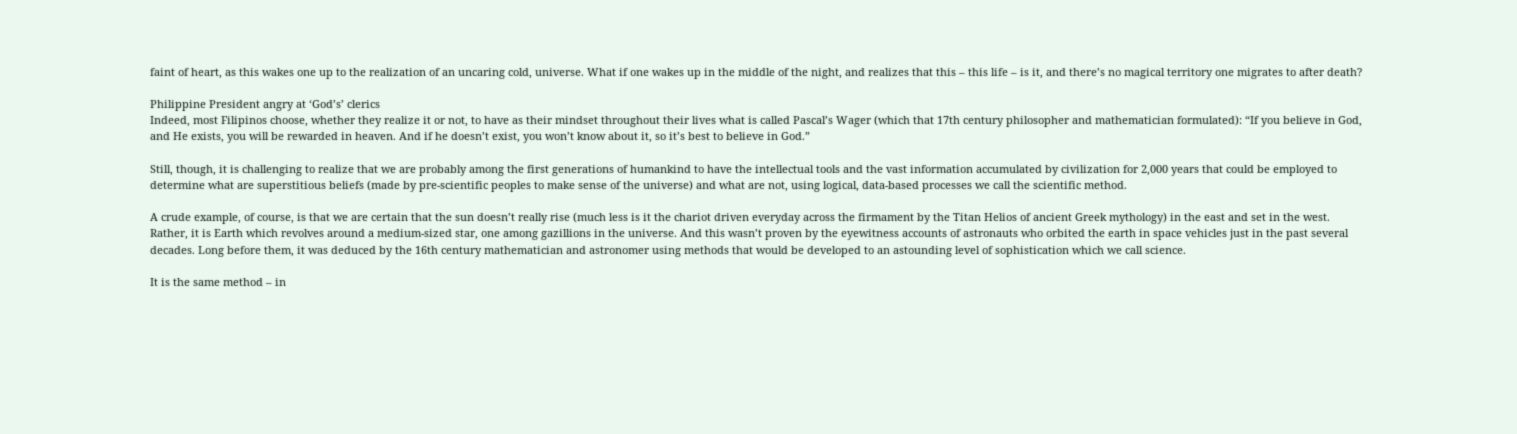faint of heart, as this wakes one up to the realization of an uncaring cold, universe. What if one wakes up in the middle of the night, and realizes that this – this life – is it, and there’s no magical territory one migrates to after death?

Philippine President angry at ‘God’s’ clerics
Indeed, most Filipinos choose, whether they realize it or not, to have as their mindset throughout their lives what is called Pascal’s Wager (which that 17th century philosopher and mathematician formulated): “If you believe in God, and He exists, you will be rewarded in heaven. And if he doesn’t exist, you won’t know about it, so it’s best to believe in God.”

Still, though, it is challenging to realize that we are probably among the first generations of humankind to have the intellectual tools and the vast information accumulated by civilization for 2,000 years that could be employed to determine what are superstitious beliefs (made by pre-scientific peoples to make sense of the universe) and what are not, using logical, data-based processes we call the scientific method.

A crude example, of course, is that we are certain that the sun doesn’t really rise (much less is it the chariot driven everyday across the firmament by the Titan Helios of ancient Greek mythology) in the east and set in the west. Rather, it is Earth which revolves around a medium-sized star, one among gazillions in the universe. And this wasn’t proven by the eyewitness accounts of astronauts who orbited the earth in space vehicles just in the past several decades. Long before them, it was deduced by the 16th century mathematician and astronomer using methods that would be developed to an astounding level of sophistication which we call science.

It is the same method – in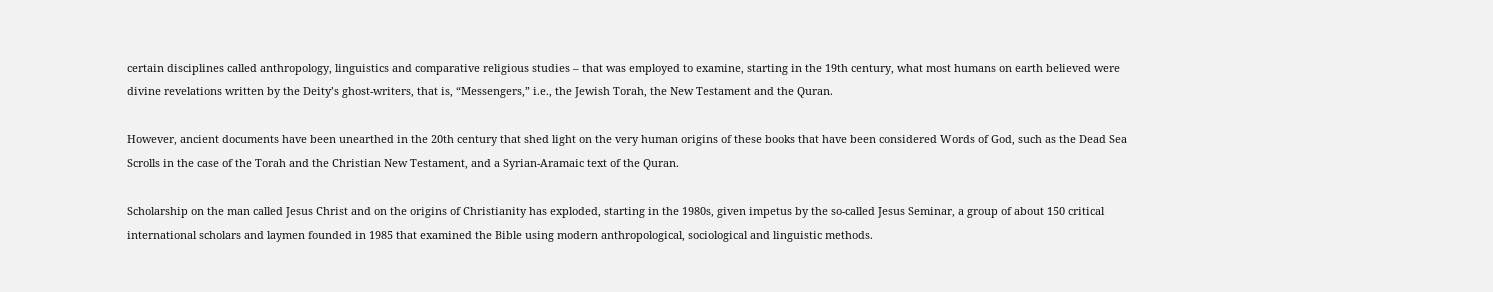certain disciplines called anthropology, linguistics and comparative religious studies – that was employed to examine, starting in the 19th century, what most humans on earth believed were divine revelations written by the Deity’s ghost-writers, that is, “Messengers,” i.e., the Jewish Torah, the New Testament and the Quran.

However, ancient documents have been unearthed in the 20th century that shed light on the very human origins of these books that have been considered Words of God, such as the Dead Sea Scrolls in the case of the Torah and the Christian New Testament, and a Syrian-Aramaic text of the Quran.

Scholarship on the man called Jesus Christ and on the origins of Christianity has exploded, starting in the 1980s, given impetus by the so-called Jesus Seminar, a group of about 150 critical international scholars and laymen founded in 1985 that examined the Bible using modern anthropological, sociological and linguistic methods.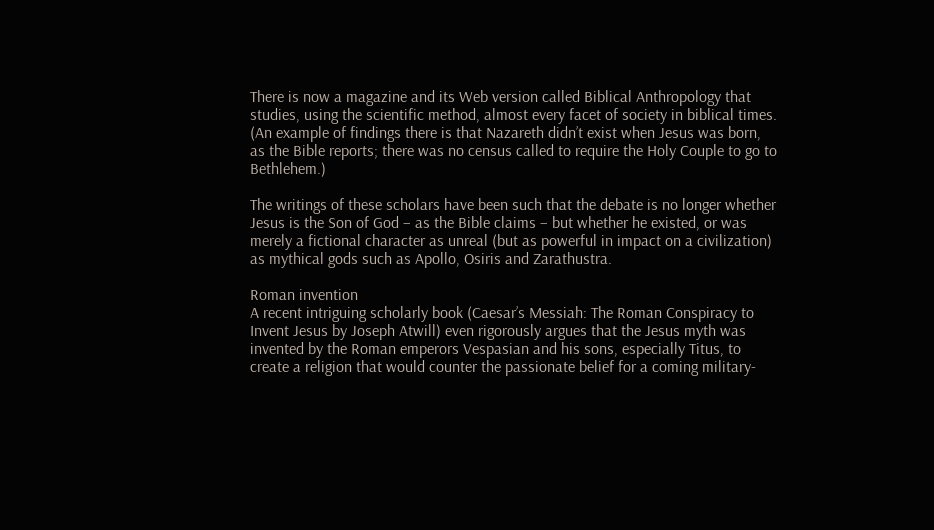There is now a magazine and its Web version called Biblical Anthropology that studies, using the scientific method, almost every facet of society in biblical times. (An example of findings there is that Nazareth didn’t exist when Jesus was born, as the Bible reports; there was no census called to require the Holy Couple to go to Bethlehem.)

The writings of these scholars have been such that the debate is no longer whether Jesus is the Son of God – as the Bible claims – but whether he existed, or was merely a fictional character as unreal (but as powerful in impact on a civilization) as mythical gods such as Apollo, Osiris and Zarathustra.

Roman invention
A recent intriguing scholarly book (Caesar’s Messiah: The Roman Conspiracy to Invent Jesus by Joseph Atwill) even rigorously argues that the Jesus myth was invented by the Roman emperors Vespasian and his sons, especially Titus, to create a religion that would counter the passionate belief for a coming military-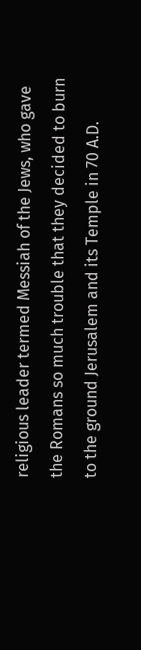religious leader termed Messiah of the Jews, who gave the Romans so much trouble that they decided to burn to the ground Jerusalem and its Temple in 70 A.D.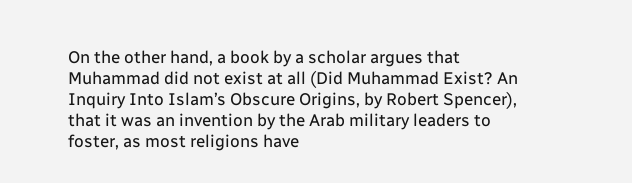On the other hand, a book by a scholar argues that Muhammad did not exist at all (Did Muhammad Exist? An Inquiry Into Islam’s Obscure Origins, by Robert Spencer), that it was an invention by the Arab military leaders to foster, as most religions have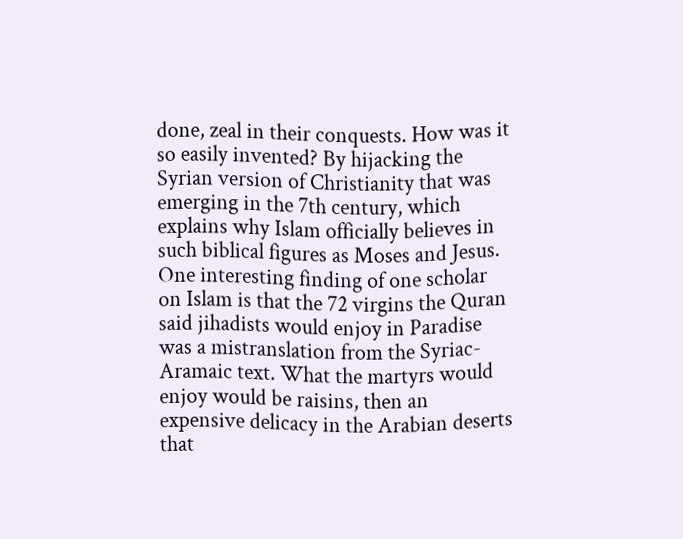done, zeal in their conquests. How was it so easily invented? By hijacking the Syrian version of Christianity that was emerging in the 7th century, which explains why Islam officially believes in such biblical figures as Moses and Jesus. One interesting finding of one scholar on Islam is that the 72 virgins the Quran said jihadists would enjoy in Paradise was a mistranslation from the Syriac-Aramaic text. What the martyrs would enjoy would be raisins, then an expensive delicacy in the Arabian deserts that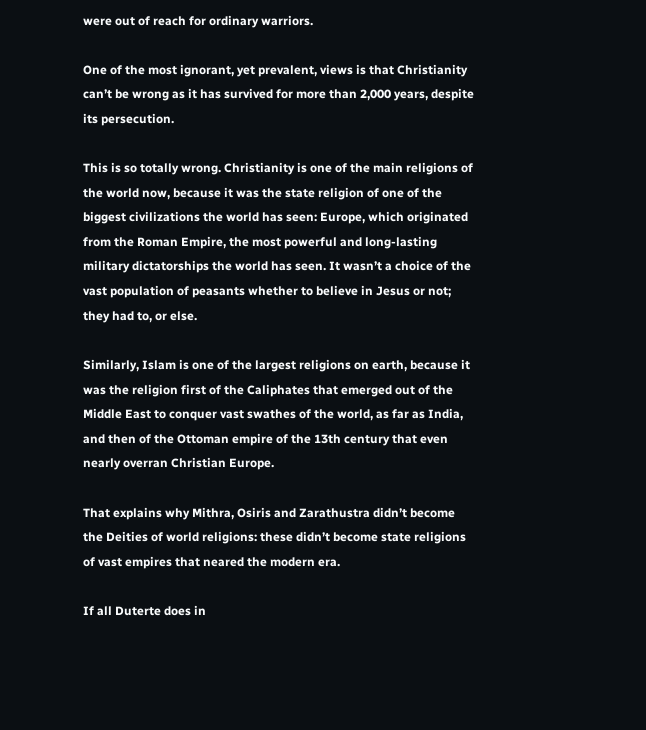were out of reach for ordinary warriors.

One of the most ignorant, yet prevalent, views is that Christianity can’t be wrong as it has survived for more than 2,000 years, despite its persecution.

This is so totally wrong. Christianity is one of the main religions of the world now, because it was the state religion of one of the biggest civilizations the world has seen: Europe, which originated from the Roman Empire, the most powerful and long-lasting military dictatorships the world has seen. It wasn’t a choice of the vast population of peasants whether to believe in Jesus or not; they had to, or else.

Similarly, Islam is one of the largest religions on earth, because it was the religion first of the Caliphates that emerged out of the Middle East to conquer vast swathes of the world, as far as India, and then of the Ottoman empire of the 13th century that even nearly overran Christian Europe.

That explains why Mithra, Osiris and Zarathustra didn’t become the Deities of world religions: these didn’t become state religions of vast empires that neared the modern era.

If all Duterte does in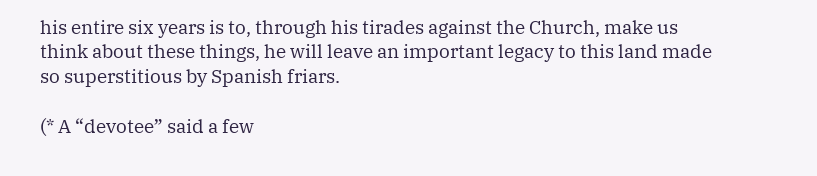his entire six years is to, through his tirades against the Church, make us think about these things, he will leave an important legacy to this land made so superstitious by Spanish friars.

(* A “devotee” said a few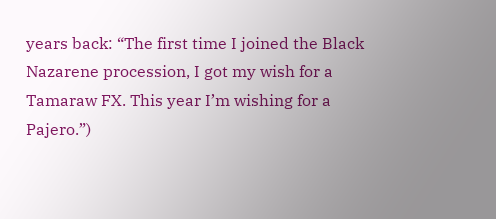years back: “The first time I joined the Black Nazarene procession, I got my wish for a Tamaraw FX. This year I’m wishing for a Pajero.”)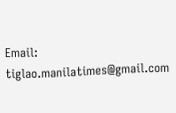Email: tiglao.manilatimes@gmail.com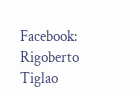Facebook: Rigoberto Tiglao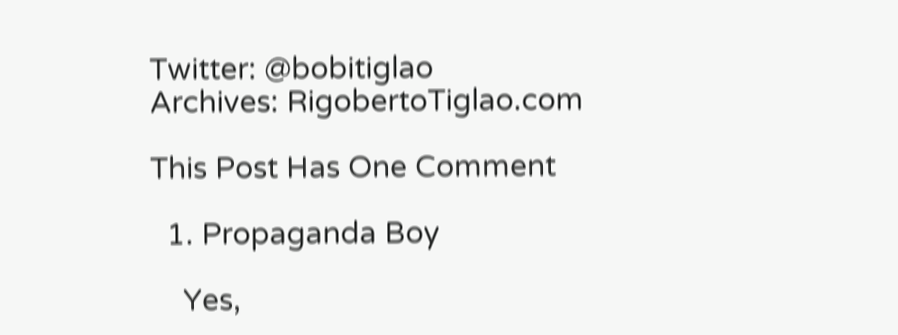Twitter: @bobitiglao
Archives: RigobertoTiglao.com

This Post Has One Comment

  1. Propaganda Boy

    Yes,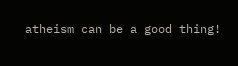atheism can be a good thing!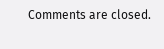Comments are closed.